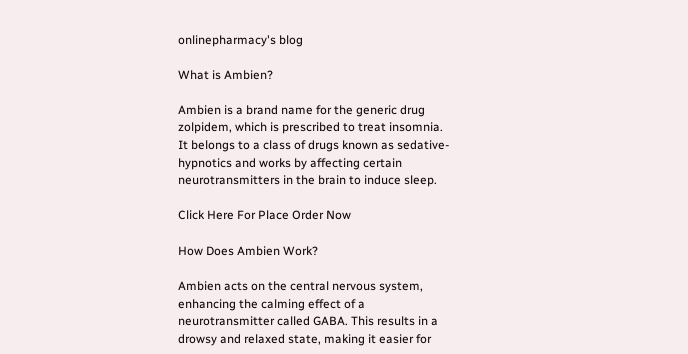onlinepharmacy's blog

What is Ambien?

Ambien is a brand name for the generic drug zolpidem, which is prescribed to treat insomnia. It belongs to a class of drugs known as sedative-hypnotics and works by affecting certain neurotransmitters in the brain to induce sleep.

Click Here For Place Order Now

How Does Ambien Work?

Ambien acts on the central nervous system, enhancing the calming effect of a neurotransmitter called GABA. This results in a drowsy and relaxed state, making it easier for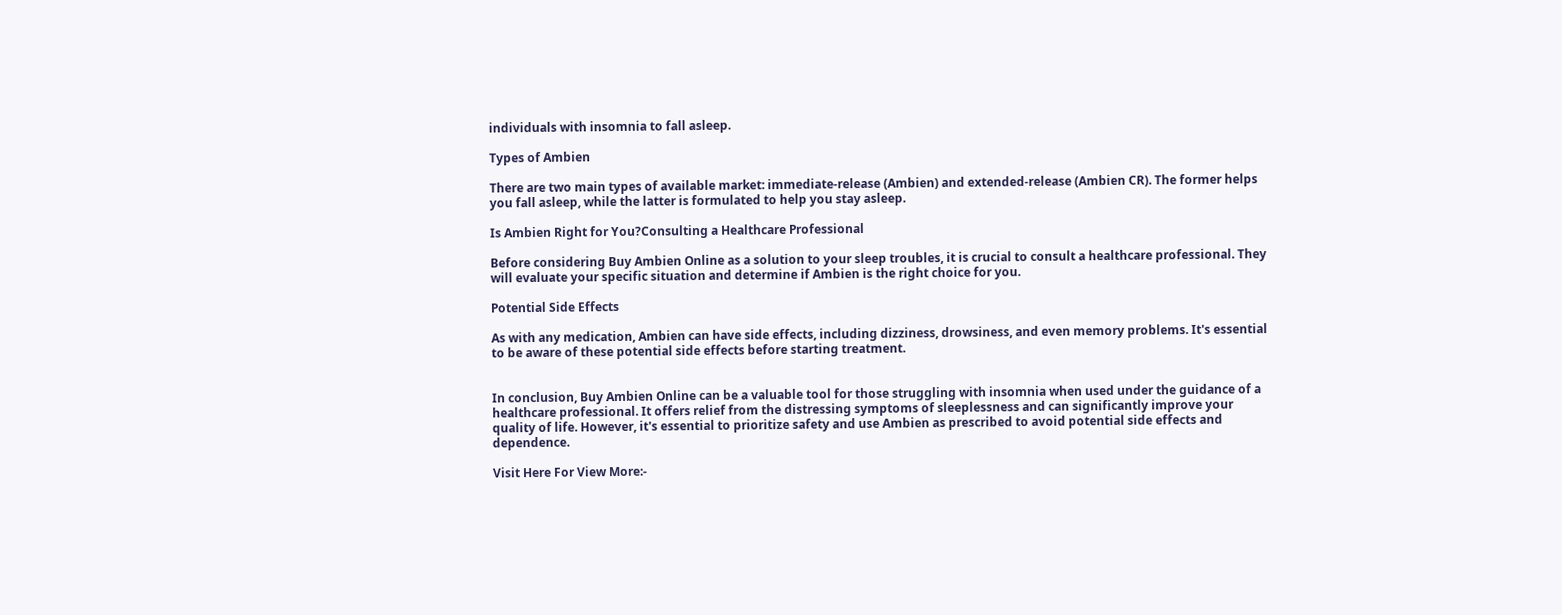individuals with insomnia to fall asleep.

Types of Ambien

There are two main types of available market: immediate-release (Ambien) and extended-release (Ambien CR). The former helps you fall asleep, while the latter is formulated to help you stay asleep.

Is Ambien Right for You?Consulting a Healthcare Professional

Before considering Buy Ambien Online as a solution to your sleep troubles, it is crucial to consult a healthcare professional. They will evaluate your specific situation and determine if Ambien is the right choice for you.

Potential Side Effects

As with any medication, Ambien can have side effects, including dizziness, drowsiness, and even memory problems. It's essential to be aware of these potential side effects before starting treatment.


In conclusion, Buy Ambien Online can be a valuable tool for those struggling with insomnia when used under the guidance of a healthcare professional. It offers relief from the distressing symptoms of sleeplessness and can significantly improve your quality of life. However, it's essential to prioritize safety and use Ambien as prescribed to avoid potential side effects and dependence.

Visit Here For View More:-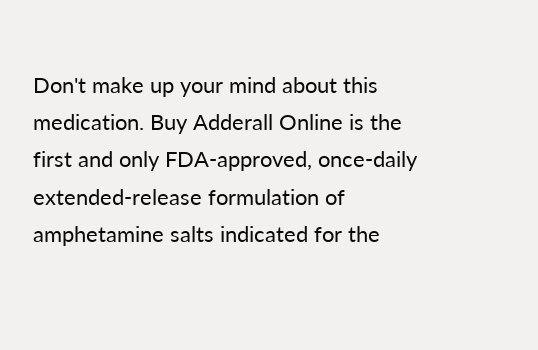Don't make up your mind about this medication. Buy Adderall Online is the first and only FDA-approved, once-daily extended-release formulation of amphetamine salts indicated for the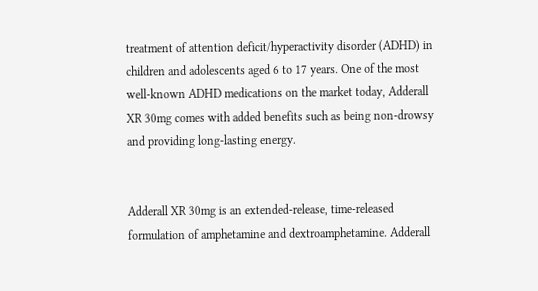treatment of attention deficit/hyperactivity disorder (ADHD) in children and adolescents aged 6 to 17 years. One of the most well-known ADHD medications on the market today, Adderall XR 30mg comes with added benefits such as being non-drowsy and providing long-lasting energy.


Adderall XR 30mg is an extended-release, time-released formulation of amphetamine and dextroamphetamine. Adderall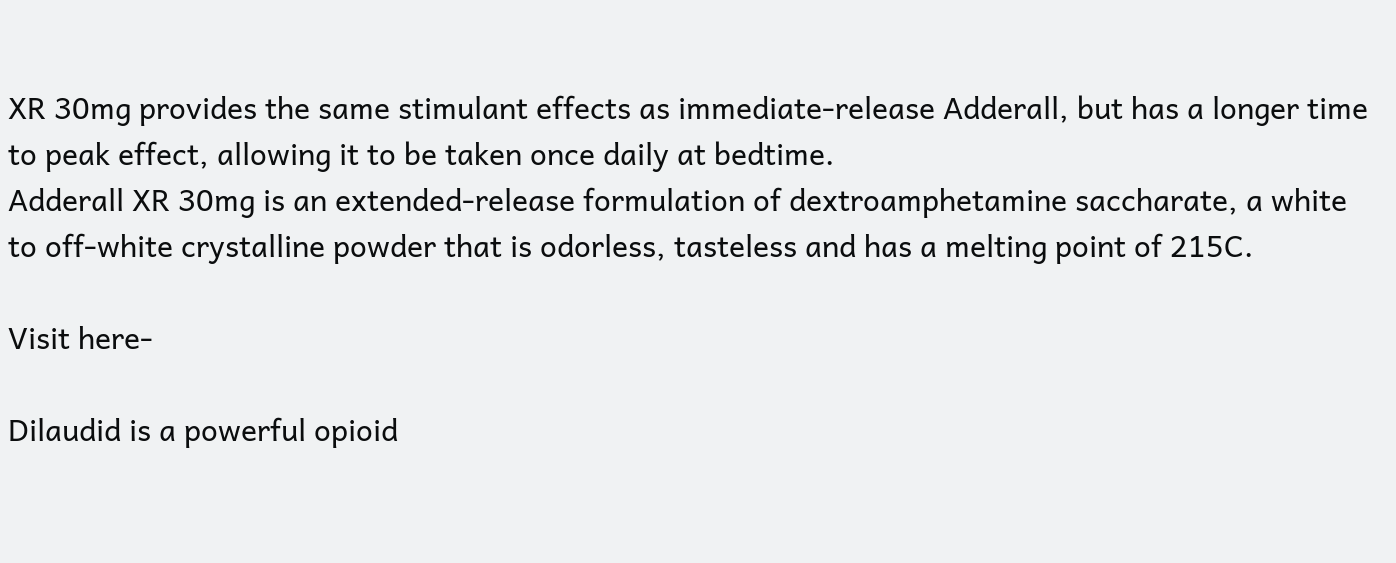XR 30mg provides the same stimulant effects as immediate-release Adderall, but has a longer time to peak effect, allowing it to be taken once daily at bedtime.
Adderall XR 30mg is an extended-release formulation of dextroamphetamine saccharate, a white to off-white crystalline powder that is odorless, tasteless and has a melting point of 215C.

Visit here-

Dilaudid is a powerful opioid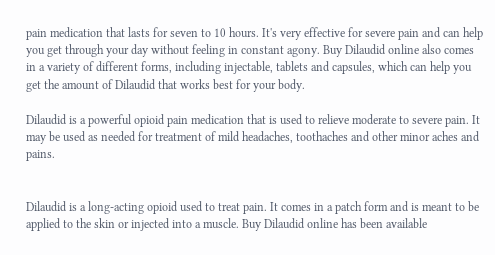pain medication that lasts for seven to 10 hours. It's very effective for severe pain and can help you get through your day without feeling in constant agony. Buy Dilaudid online also comes in a variety of different forms, including injectable, tablets and capsules, which can help you get the amount of Dilaudid that works best for your body.

Dilaudid is a powerful opioid pain medication that is used to relieve moderate to severe pain. It may be used as needed for treatment of mild headaches, toothaches and other minor aches and pains.


Dilaudid is a long-acting opioid used to treat pain. It comes in a patch form and is meant to be applied to the skin or injected into a muscle. Buy Dilaudid online has been available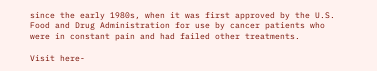since the early 1980s, when it was first approved by the U.S. Food and Drug Administration for use by cancer patients who were in constant pain and had failed other treatments.

Visit here-